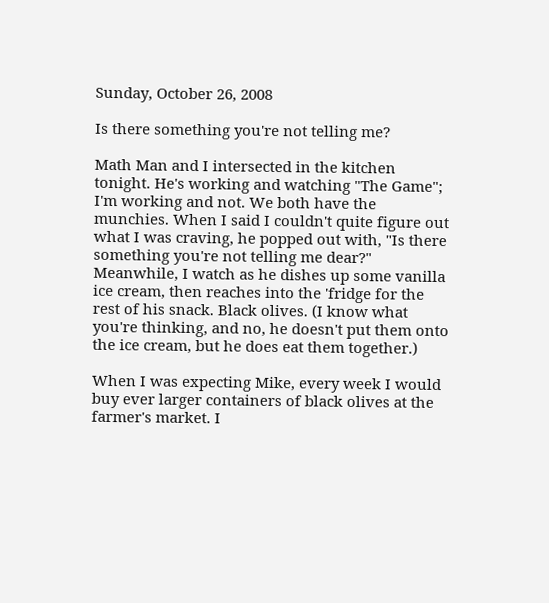Sunday, October 26, 2008

Is there something you're not telling me?

Math Man and I intersected in the kitchen tonight. He's working and watching "The Game"; I'm working and not. We both have the munchies. When I said I couldn't quite figure out what I was craving, he popped out with, "Is there something you're not telling me dear?" Meanwhile, I watch as he dishes up some vanilla ice cream, then reaches into the 'fridge for the rest of his snack. Black olives. (I know what you're thinking, and no, he doesn't put them onto the ice cream, but he does eat them together.)

When I was expecting Mike, every week I would buy ever larger containers of black olives at the farmer's market. I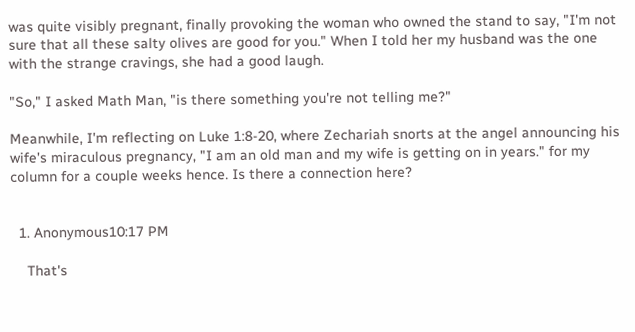was quite visibly pregnant, finally provoking the woman who owned the stand to say, "I'm not sure that all these salty olives are good for you." When I told her my husband was the one with the strange cravings, she had a good laugh.

"So," I asked Math Man, "is there something you're not telling me?"

Meanwhile, I'm reflecting on Luke 1:8-20, where Zechariah snorts at the angel announcing his wife's miraculous pregnancy, "I am an old man and my wife is getting on in years." for my column for a couple weeks hence. Is there a connection here?


  1. Anonymous10:17 PM

    That's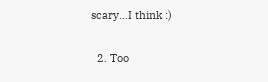scary...I think :)

  2. Too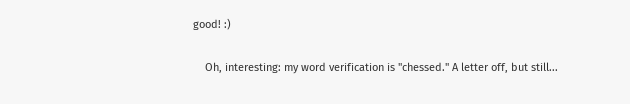good! :)

    Oh, interesting: my word verification is "chessed." A letter off, but still...